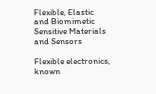Flexible, Elastic and Biomimetic Sensitive Materials and Sensors

Flexible electronics, known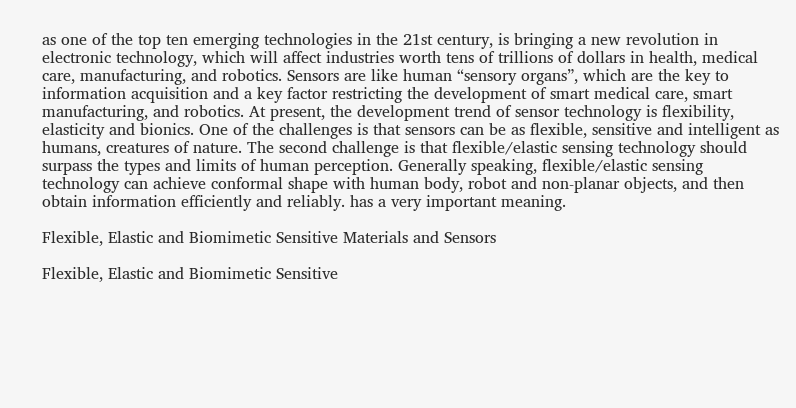as one of the top ten emerging technologies in the 21st century, is bringing a new revolution in electronic technology, which will affect industries worth tens of trillions of dollars in health, medical care, manufacturing, and robotics. Sensors are like human “sensory organs”, which are the key to information acquisition and a key factor restricting the development of smart medical care, smart manufacturing, and robotics. At present, the development trend of sensor technology is flexibility, elasticity and bionics. One of the challenges is that sensors can be as flexible, sensitive and intelligent as humans, creatures of nature. The second challenge is that flexible/elastic sensing technology should surpass the types and limits of human perception. Generally speaking, flexible/elastic sensing technology can achieve conformal shape with human body, robot and non-planar objects, and then obtain information efficiently and reliably. has a very important meaning.

Flexible, Elastic and Biomimetic Sensitive Materials and Sensors

Flexible, Elastic and Biomimetic Sensitive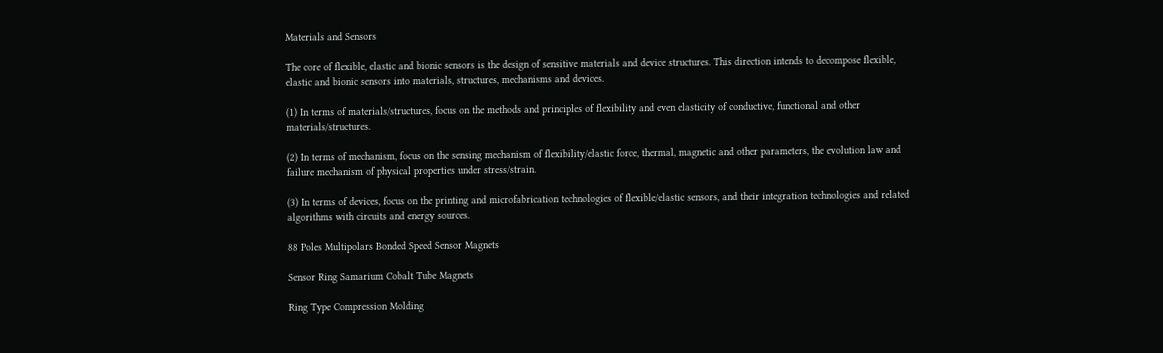Materials and Sensors

The core of flexible, elastic and bionic sensors is the design of sensitive materials and device structures. This direction intends to decompose flexible, elastic and bionic sensors into materials, structures, mechanisms and devices.

(1) In terms of materials/structures, focus on the methods and principles of flexibility and even elasticity of conductive, functional and other materials/structures.

(2) In terms of mechanism, focus on the sensing mechanism of flexibility/elastic force, thermal, magnetic and other parameters, the evolution law and failure mechanism of physical properties under stress/strain.

(3) In terms of devices, focus on the printing and microfabrication technologies of flexible/elastic sensors, and their integration technologies and related algorithms with circuits and energy sources.

88 Poles Multipolars Bonded Speed Sensor Magnets

Sensor Ring Samarium Cobalt Tube Magnets

Ring Type Compression Molding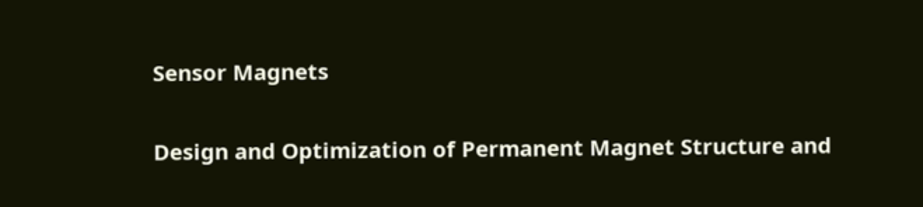Sensor Magnets


Design and Optimization of Permanent Magnet Structure and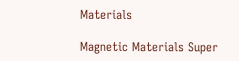Materials

Magnetic Materials Super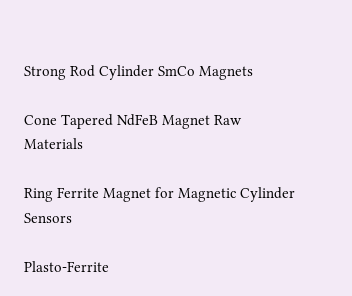Strong Rod Cylinder SmCo Magnets

Cone Tapered NdFeB Magnet Raw Materials

Ring Ferrite Magnet for Magnetic Cylinder Sensors

Plasto-Ferrite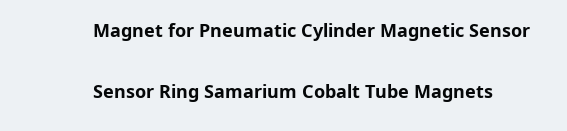Magnet for Pneumatic Cylinder Magnetic Sensor

Sensor Ring Samarium Cobalt Tube Magnets